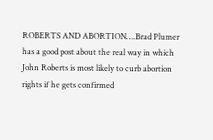ROBERTS AND ABORTION….Brad Plumer has a good post about the real way in which John Roberts is most likely to curb abortion rights if he gets confirmed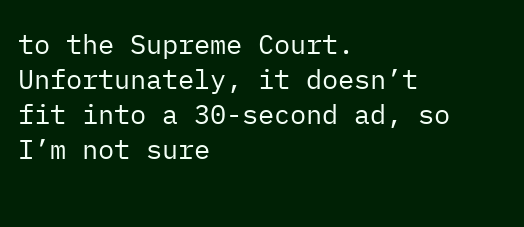to the Supreme Court. Unfortunately, it doesn’t fit into a 30-second ad, so I’m not sure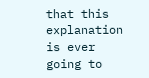that this explanation is ever going to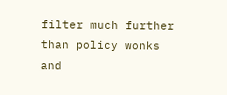filter much further than policy wonks and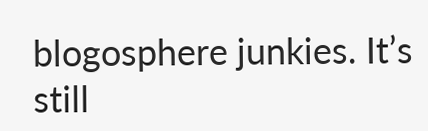blogosphere junkies. It’s still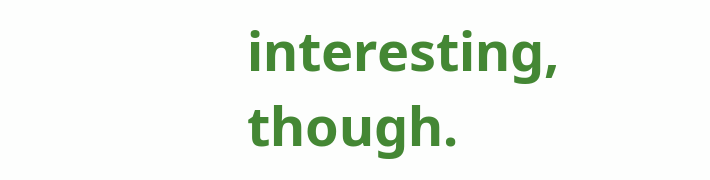interesting, though.